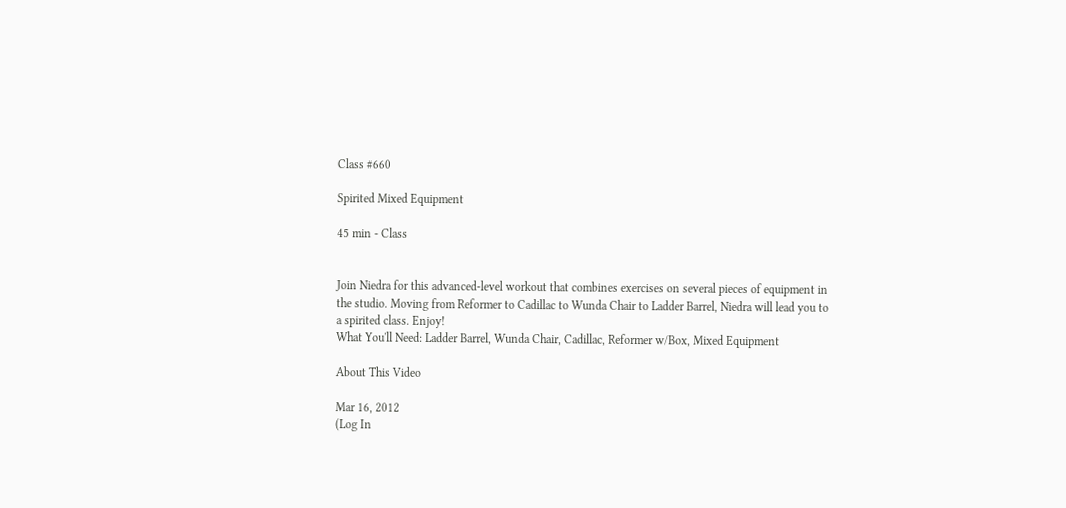Class #660

Spirited Mixed Equipment

45 min - Class


Join Niedra for this advanced-level workout that combines exercises on several pieces of equipment in the studio. Moving from Reformer to Cadillac to Wunda Chair to Ladder Barrel, Niedra will lead you to a spirited class. Enjoy!
What You'll Need: Ladder Barrel, Wunda Chair, Cadillac, Reformer w/Box, Mixed Equipment

About This Video

Mar 16, 2012
(Log In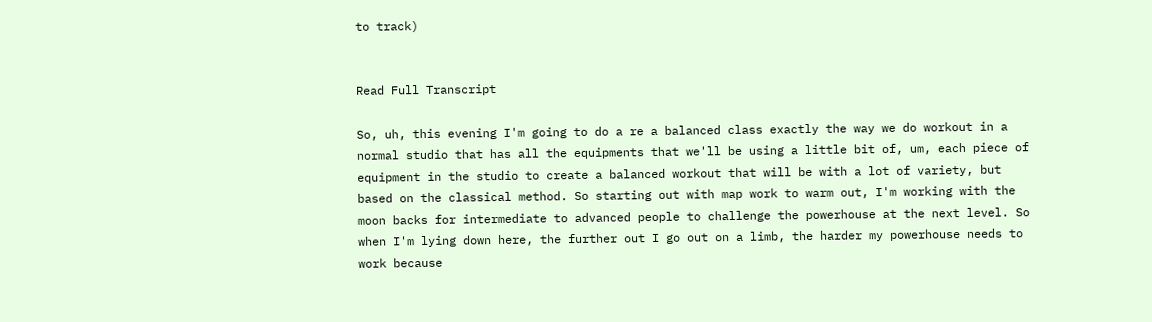to track)


Read Full Transcript

So, uh, this evening I'm going to do a re a balanced class exactly the way we do workout in a normal studio that has all the equipments that we'll be using a little bit of, um, each piece of equipment in the studio to create a balanced workout that will be with a lot of variety, but based on the classical method. So starting out with map work to warm out, I'm working with the moon backs for intermediate to advanced people to challenge the powerhouse at the next level. So when I'm lying down here, the further out I go out on a limb, the harder my powerhouse needs to work because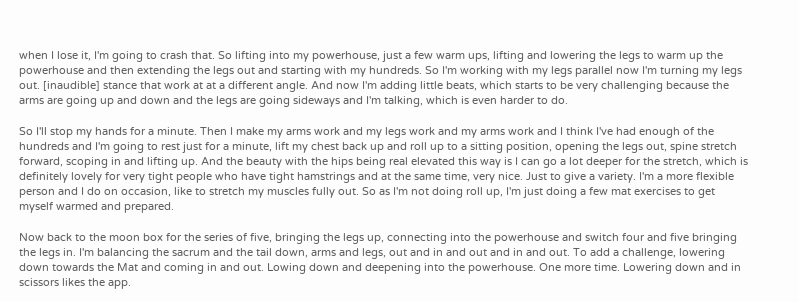when I lose it, I'm going to crash that. So lifting into my powerhouse, just a few warm ups, lifting and lowering the legs to warm up the powerhouse and then extending the legs out and starting with my hundreds. So I'm working with my legs parallel now I'm turning my legs out. [inaudible] stance that work at at a different angle. And now I'm adding little beats, which starts to be very challenging because the arms are going up and down and the legs are going sideways and I'm talking, which is even harder to do.

So I'll stop my hands for a minute. Then I make my arms work and my legs work and my arms work and I think I've had enough of the hundreds and I'm going to rest just for a minute, lift my chest back up and roll up to a sitting position, opening the legs out, spine stretch forward, scoping in and lifting up. And the beauty with the hips being real elevated this way is I can go a lot deeper for the stretch, which is definitely lovely for very tight people who have tight hamstrings and at the same time, very nice. Just to give a variety. I'm a more flexible person and I do on occasion, like to stretch my muscles fully out. So as I'm not doing roll up, I'm just doing a few mat exercises to get myself warmed and prepared.

Now back to the moon box for the series of five, bringing the legs up, connecting into the powerhouse and switch four and five bringing the legs in. I'm balancing the sacrum and the tail down, arms and legs, out and in and out and in and out. To add a challenge, lowering down towards the Mat and coming in and out. Lowing down and deepening into the powerhouse. One more time. Lowering down and in scissors likes the app.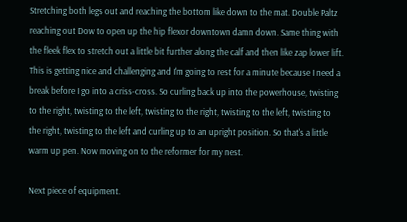Stretching both legs out and reaching the bottom like down to the mat. Double Paltz reaching out Dow to open up the hip flexor downtown damn down. Same thing with the fleek flex to stretch out a little bit further along the calf and then like zap lower lift. This is getting nice and challenging and I'm going to rest for a minute because I need a break before I go into a criss-cross. So curling back up into the powerhouse, twisting to the right, twisting to the left, twisting to the right, twisting to the left, twisting to the right, twisting to the left and curling up to an upright position. So that's a little warm up pen. Now moving on to the reformer for my nest.

Next piece of equipment.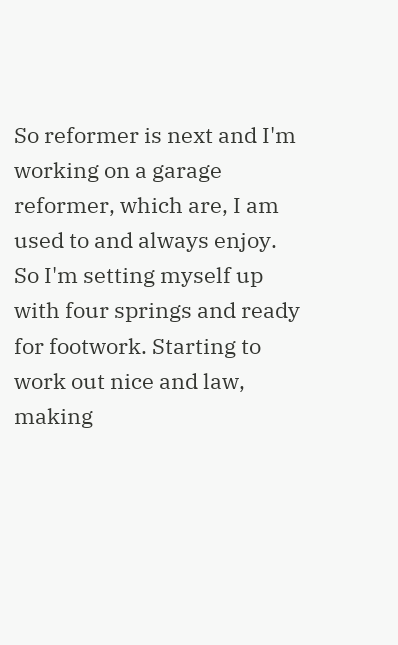So reformer is next and I'm working on a garage reformer, which are, I am used to and always enjoy. So I'm setting myself up with four springs and ready for footwork. Starting to work out nice and law, making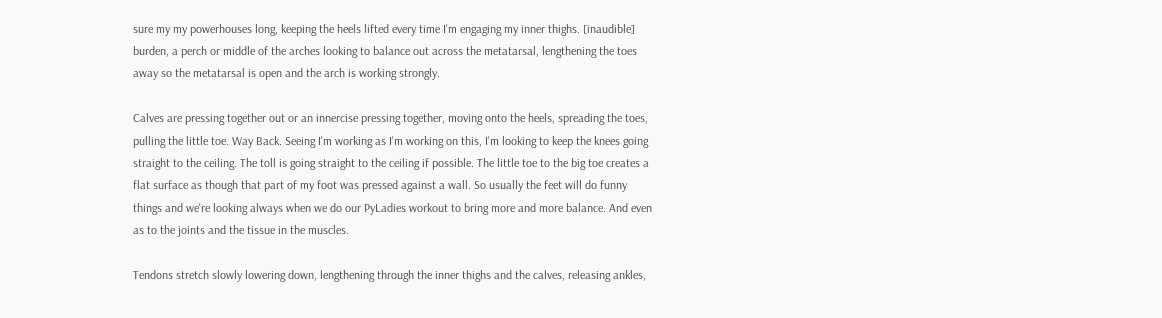sure my my powerhouses long, keeping the heels lifted every time I'm engaging my inner thighs. [inaudible] burden, a perch or middle of the arches looking to balance out across the metatarsal, lengthening the toes away so the metatarsal is open and the arch is working strongly.

Calves are pressing together out or an innercise pressing together, moving onto the heels, spreading the toes, pulling the little toe. Way Back. Seeing I'm working as I'm working on this, I'm looking to keep the knees going straight to the ceiling. The toll is going straight to the ceiling if possible. The little toe to the big toe creates a flat surface as though that part of my foot was pressed against a wall. So usually the feet will do funny things and we're looking always when we do our PyLadies workout to bring more and more balance. And even as to the joints and the tissue in the muscles.

Tendons stretch slowly lowering down, lengthening through the inner thighs and the calves, releasing ankles,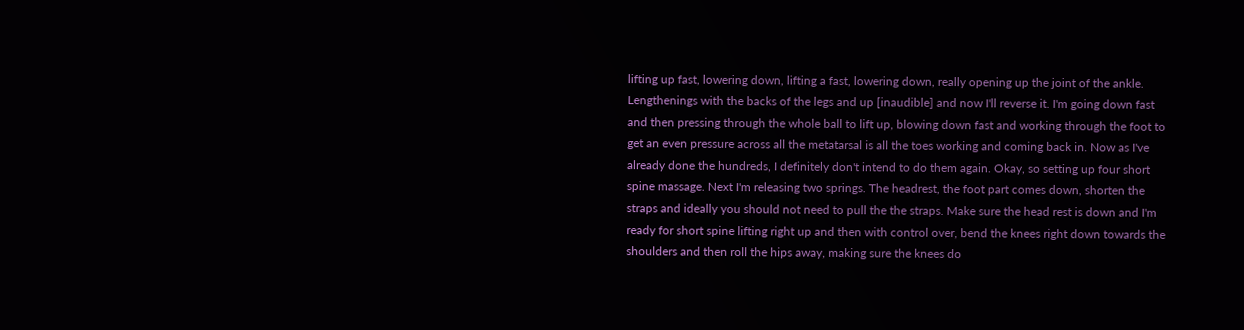lifting up fast, lowering down, lifting a fast, lowering down, really opening up the joint of the ankle. Lengthenings with the backs of the legs and up [inaudible] and now I'll reverse it. I'm going down fast and then pressing through the whole ball to lift up, blowing down fast and working through the foot to get an even pressure across all the metatarsal is all the toes working and coming back in. Now as I've already done the hundreds, I definitely don't intend to do them again. Okay, so setting up four short spine massage. Next I'm releasing two springs. The headrest, the foot part comes down, shorten the straps and ideally you should not need to pull the the straps. Make sure the head rest is down and I'm ready for short spine lifting right up and then with control over, bend the knees right down towards the shoulders and then roll the hips away, making sure the knees do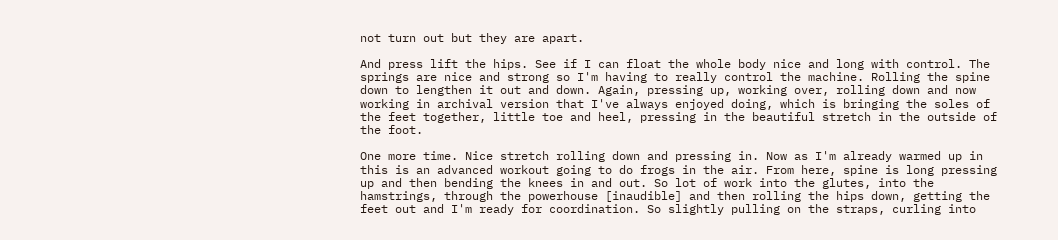not turn out but they are apart.

And press lift the hips. See if I can float the whole body nice and long with control. The springs are nice and strong so I'm having to really control the machine. Rolling the spine down to lengthen it out and down. Again, pressing up, working over, rolling down and now working in archival version that I've always enjoyed doing, which is bringing the soles of the feet together, little toe and heel, pressing in the beautiful stretch in the outside of the foot.

One more time. Nice stretch rolling down and pressing in. Now as I'm already warmed up in this is an advanced workout going to do frogs in the air. From here, spine is long pressing up and then bending the knees in and out. So lot of work into the glutes, into the hamstrings, through the powerhouse [inaudible] and then rolling the hips down, getting the feet out and I'm ready for coordination. So slightly pulling on the straps, curling into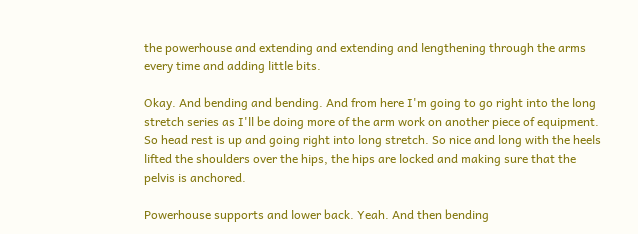the powerhouse and extending and extending and lengthening through the arms every time and adding little bits.

Okay. And bending and bending. And from here I'm going to go right into the long stretch series as I'll be doing more of the arm work on another piece of equipment. So head rest is up and going right into long stretch. So nice and long with the heels lifted the shoulders over the hips, the hips are locked and making sure that the pelvis is anchored.

Powerhouse supports and lower back. Yeah. And then bending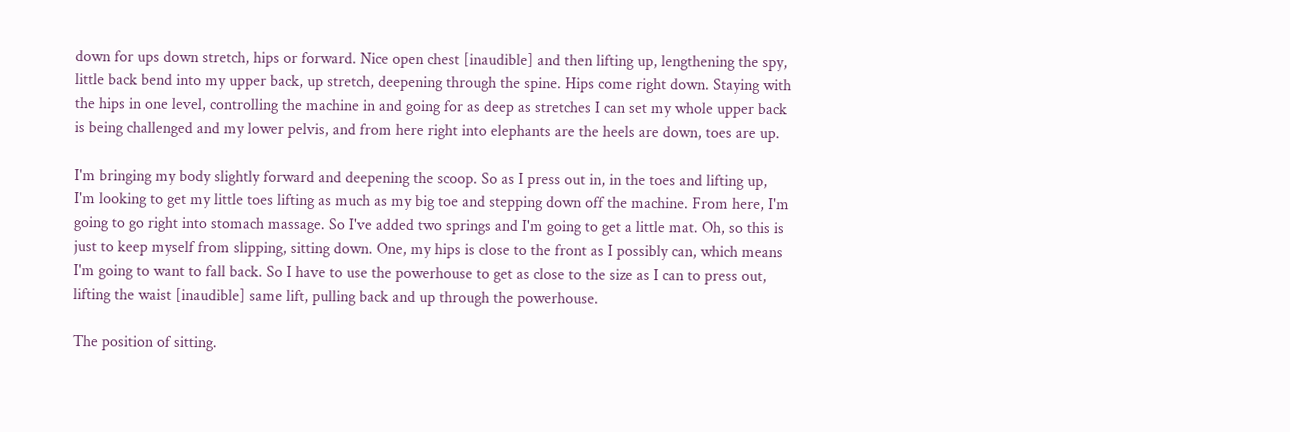down for ups down stretch, hips or forward. Nice open chest [inaudible] and then lifting up, lengthening the spy, little back bend into my upper back, up stretch, deepening through the spine. Hips come right down. Staying with the hips in one level, controlling the machine in and going for as deep as stretches I can set my whole upper back is being challenged and my lower pelvis, and from here right into elephants are the heels are down, toes are up.

I'm bringing my body slightly forward and deepening the scoop. So as I press out in, in the toes and lifting up, I'm looking to get my little toes lifting as much as my big toe and stepping down off the machine. From here, I'm going to go right into stomach massage. So I've added two springs and I'm going to get a little mat. Oh, so this is just to keep myself from slipping, sitting down. One, my hips is close to the front as I possibly can, which means I'm going to want to fall back. So I have to use the powerhouse to get as close to the size as I can to press out, lifting the waist [inaudible] same lift, pulling back and up through the powerhouse.

The position of sitting.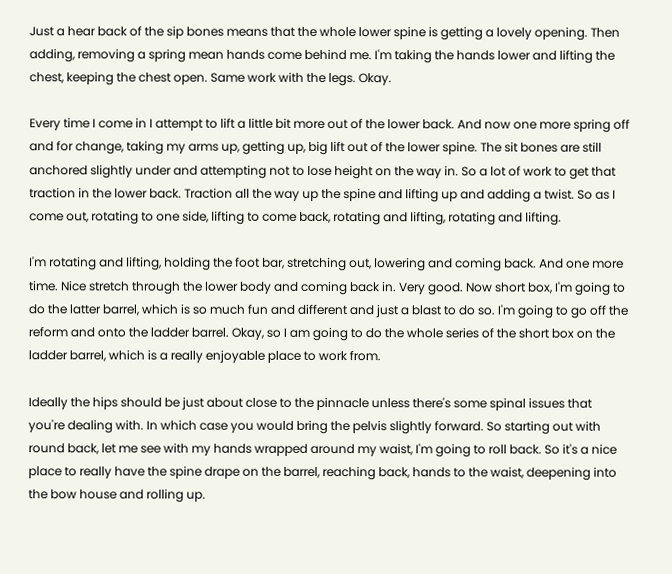Just a hear back of the sip bones means that the whole lower spine is getting a lovely opening. Then adding, removing a spring mean hands come behind me. I'm taking the hands lower and lifting the chest, keeping the chest open. Same work with the legs. Okay.

Every time I come in I attempt to lift a little bit more out of the lower back. And now one more spring off and for change, taking my arms up, getting up, big lift out of the lower spine. The sit bones are still anchored slightly under and attempting not to lose height on the way in. So a lot of work to get that traction in the lower back. Traction all the way up the spine and lifting up and adding a twist. So as I come out, rotating to one side, lifting to come back, rotating and lifting, rotating and lifting.

I'm rotating and lifting, holding the foot bar, stretching out, lowering and coming back. And one more time. Nice stretch through the lower body and coming back in. Very good. Now short box, I'm going to do the latter barrel, which is so much fun and different and just a blast to do so. I'm going to go off the reform and onto the ladder barrel. Okay, so I am going to do the whole series of the short box on the ladder barrel, which is a really enjoyable place to work from.

Ideally the hips should be just about close to the pinnacle unless there's some spinal issues that you're dealing with. In which case you would bring the pelvis slightly forward. So starting out with round back, let me see with my hands wrapped around my waist, I'm going to roll back. So it's a nice place to really have the spine drape on the barrel, reaching back, hands to the waist, deepening into the bow house and rolling up.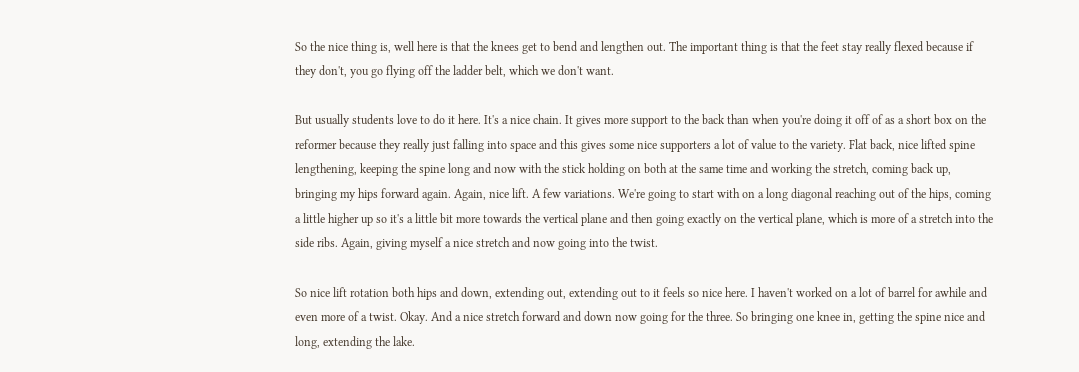So the nice thing is, well here is that the knees get to bend and lengthen out. The important thing is that the feet stay really flexed because if they don't, you go flying off the ladder belt, which we don't want.

But usually students love to do it here. It's a nice chain. It gives more support to the back than when you're doing it off of as a short box on the reformer because they really just falling into space and this gives some nice supporters a lot of value to the variety. Flat back, nice lifted spine lengthening, keeping the spine long and now with the stick holding on both at the same time and working the stretch, coming back up, bringing my hips forward again. Again, nice lift. A few variations. We're going to start with on a long diagonal reaching out of the hips, coming a little higher up so it's a little bit more towards the vertical plane and then going exactly on the vertical plane, which is more of a stretch into the side ribs. Again, giving myself a nice stretch and now going into the twist.

So nice lift rotation both hips and down, extending out, extending out to it feels so nice here. I haven't worked on a lot of barrel for awhile and even more of a twist. Okay. And a nice stretch forward and down now going for the three. So bringing one knee in, getting the spine nice and long, extending the lake.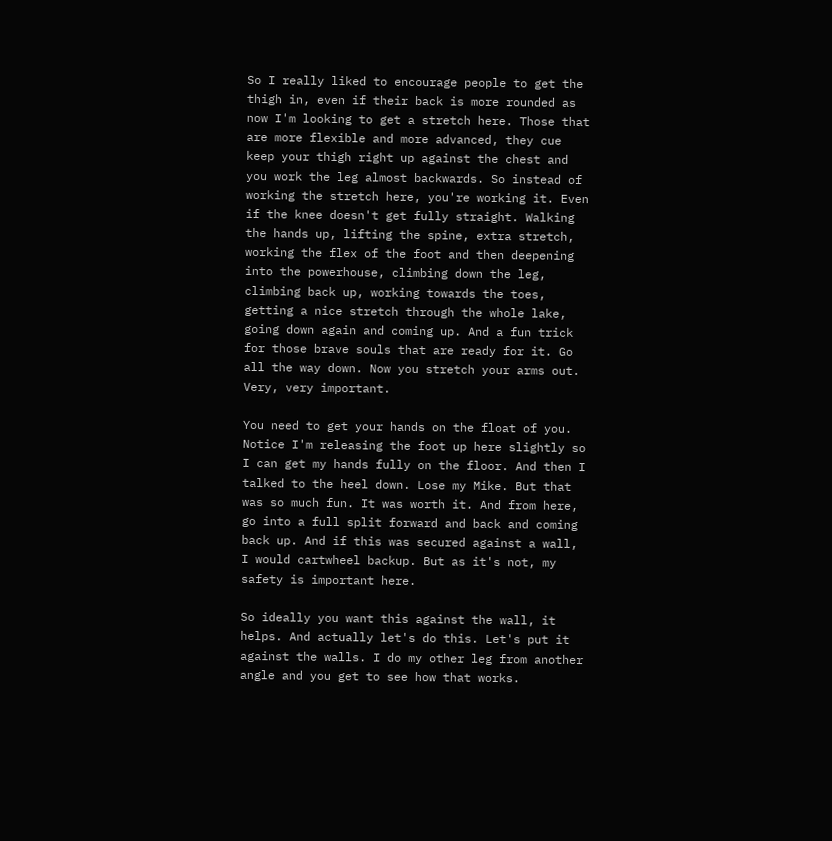So I really liked to encourage people to get the thigh in, even if their back is more rounded as now I'm looking to get a stretch here. Those that are more flexible and more advanced, they cue keep your thigh right up against the chest and you work the leg almost backwards. So instead of working the stretch here, you're working it. Even if the knee doesn't get fully straight. Walking the hands up, lifting the spine, extra stretch, working the flex of the foot and then deepening into the powerhouse, climbing down the leg, climbing back up, working towards the toes, getting a nice stretch through the whole lake, going down again and coming up. And a fun trick for those brave souls that are ready for it. Go all the way down. Now you stretch your arms out. Very, very important.

You need to get your hands on the float of you. Notice I'm releasing the foot up here slightly so I can get my hands fully on the floor. And then I talked to the heel down. Lose my Mike. But that was so much fun. It was worth it. And from here, go into a full split forward and back and coming back up. And if this was secured against a wall, I would cartwheel backup. But as it's not, my safety is important here.

So ideally you want this against the wall, it helps. And actually let's do this. Let's put it against the walls. I do my other leg from another angle and you get to see how that works.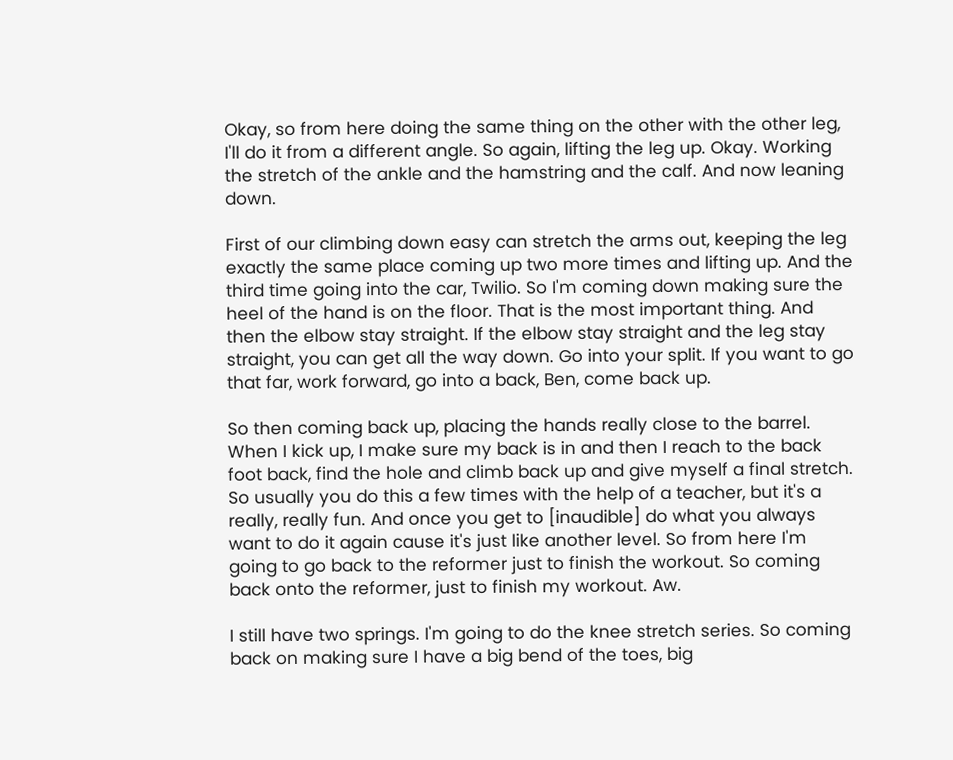Okay, so from here doing the same thing on the other with the other leg, I'll do it from a different angle. So again, lifting the leg up. Okay. Working the stretch of the ankle and the hamstring and the calf. And now leaning down.

First of our climbing down easy can stretch the arms out, keeping the leg exactly the same place coming up two more times and lifting up. And the third time going into the car, Twilio. So I'm coming down making sure the heel of the hand is on the floor. That is the most important thing. And then the elbow stay straight. If the elbow stay straight and the leg stay straight, you can get all the way down. Go into your split. If you want to go that far, work forward, go into a back, Ben, come back up.

So then coming back up, placing the hands really close to the barrel. When I kick up, I make sure my back is in and then I reach to the back foot back, find the hole and climb back up and give myself a final stretch. So usually you do this a few times with the help of a teacher, but it's a really, really fun. And once you get to [inaudible] do what you always want to do it again cause it's just like another level. So from here I'm going to go back to the reformer just to finish the workout. So coming back onto the reformer, just to finish my workout. Aw.

I still have two springs. I'm going to do the knee stretch series. So coming back on making sure I have a big bend of the toes, big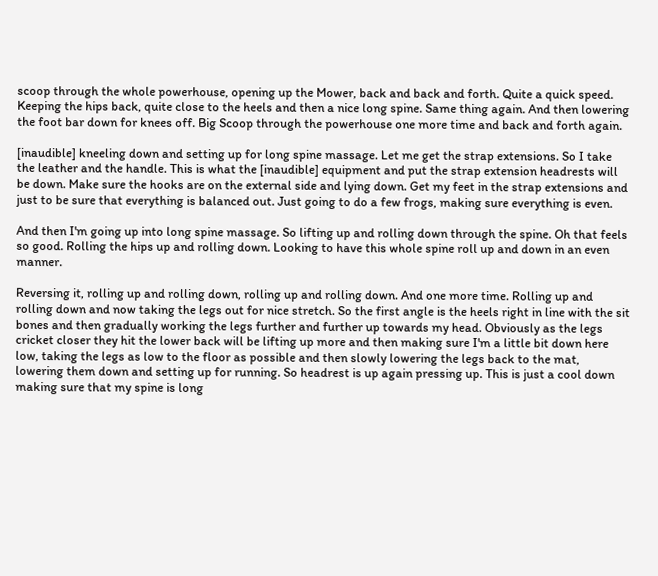scoop through the whole powerhouse, opening up the Mower, back and back and forth. Quite a quick speed. Keeping the hips back, quite close to the heels and then a nice long spine. Same thing again. And then lowering the foot bar down for knees off. Big Scoop through the powerhouse one more time and back and forth again.

[inaudible] kneeling down and setting up for long spine massage. Let me get the strap extensions. So I take the leather and the handle. This is what the [inaudible] equipment and put the strap extension headrests will be down. Make sure the hooks are on the external side and lying down. Get my feet in the strap extensions and just to be sure that everything is balanced out. Just going to do a few frogs, making sure everything is even.

And then I'm going up into long spine massage. So lifting up and rolling down through the spine. Oh that feels so good. Rolling the hips up and rolling down. Looking to have this whole spine roll up and down in an even manner.

Reversing it, rolling up and rolling down, rolling up and rolling down. And one more time. Rolling up and rolling down and now taking the legs out for nice stretch. So the first angle is the heels right in line with the sit bones and then gradually working the legs further and further up towards my head. Obviously as the legs cricket closer they hit the lower back will be lifting up more and then making sure I'm a little bit down here low, taking the legs as low to the floor as possible and then slowly lowering the legs back to the mat, lowering them down and setting up for running. So headrest is up again pressing up. This is just a cool down making sure that my spine is long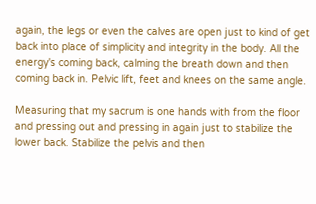again, the legs or even the calves are open just to kind of get back into place of simplicity and integrity in the body. All the energy's coming back, calming the breath down and then coming back in. Pelvic lift, feet and knees on the same angle.

Measuring that my sacrum is one hands with from the floor and pressing out and pressing in again just to stabilize the lower back. Stabilize the pelvis and then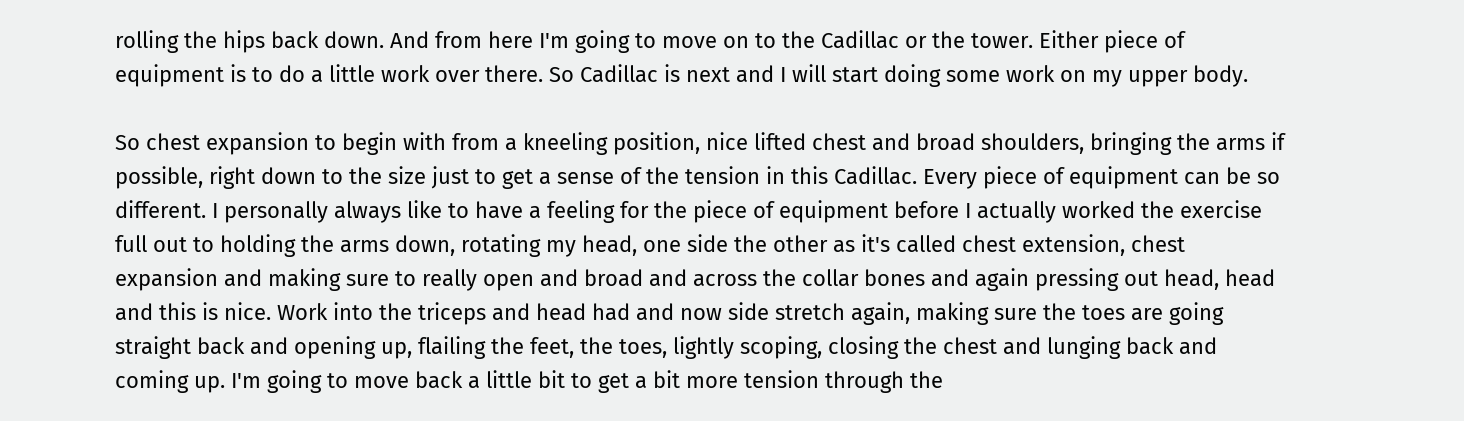rolling the hips back down. And from here I'm going to move on to the Cadillac or the tower. Either piece of equipment is to do a little work over there. So Cadillac is next and I will start doing some work on my upper body.

So chest expansion to begin with from a kneeling position, nice lifted chest and broad shoulders, bringing the arms if possible, right down to the size just to get a sense of the tension in this Cadillac. Every piece of equipment can be so different. I personally always like to have a feeling for the piece of equipment before I actually worked the exercise full out to holding the arms down, rotating my head, one side the other as it's called chest extension, chest expansion and making sure to really open and broad and across the collar bones and again pressing out head, head and this is nice. Work into the triceps and head had and now side stretch again, making sure the toes are going straight back and opening up, flailing the feet, the toes, lightly scoping, closing the chest and lunging back and coming up. I'm going to move back a little bit to get a bit more tension through the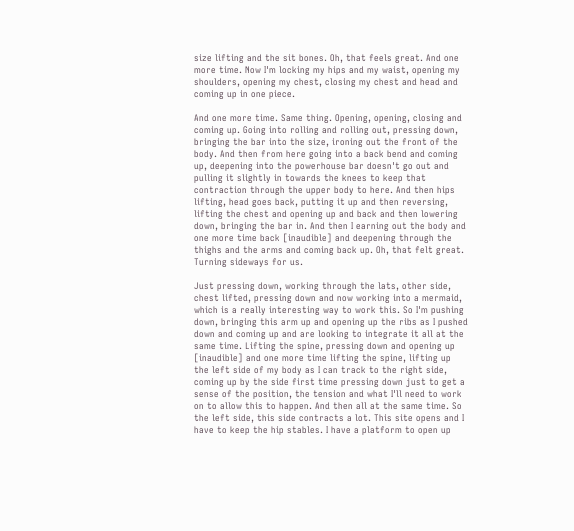size lifting and the sit bones. Oh, that feels great. And one more time. Now I'm locking my hips and my waist, opening my shoulders, opening my chest, closing my chest and head and coming up in one piece.

And one more time. Same thing. Opening, opening, closing and coming up. Going into rolling and rolling out, pressing down, bringing the bar into the size, ironing out the front of the body. And then from here going into a back bend and coming up, deepening into the powerhouse bar doesn't go out and pulling it slightly in towards the knees to keep that contraction through the upper body to here. And then hips lifting, head goes back, putting it up and then reversing, lifting the chest and opening up and back and then lowering down, bringing the bar in. And then I earning out the body and one more time back [inaudible] and deepening through the thighs and the arms and coming back up. Oh, that felt great. Turning sideways for us.

Just pressing down, working through the lats, other side, chest lifted, pressing down and now working into a mermaid, which is a really interesting way to work this. So I'm pushing down, bringing this arm up and opening up the ribs as I pushed down and coming up and are looking to integrate it all at the same time. Lifting the spine, pressing down and opening up [inaudible] and one more time lifting the spine, lifting up the left side of my body as I can track to the right side, coming up by the side first time pressing down just to get a sense of the position, the tension and what I'll need to work on to allow this to happen. And then all at the same time. So the left side, this side contracts a lot. This site opens and I have to keep the hip stables. I have a platform to open up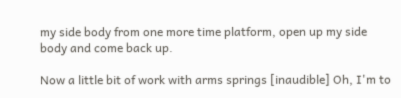my side body from one more time platform, open up my side body and come back up.

Now a little bit of work with arms springs [inaudible] Oh, I'm to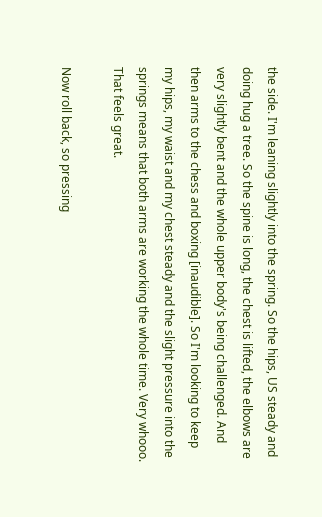the side. I'm leaning slightly into the spring. So the hips, US steady and doing hug a tree. So the spine is long, the chest is lifted, the elbows are very slightly bent and the whole upper body's being challenged. And then arms to the chess and boxing [inaudible]. So I'm looking to keep my hips, my waist and my chest steady and the slight pressure into the springs means that both arms are working the whole time. Very whooo. That feels great.

Now roll back, so pressing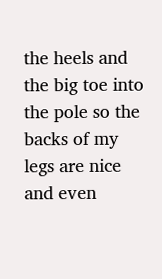the heels and the big toe into the pole so the backs of my legs are nice and even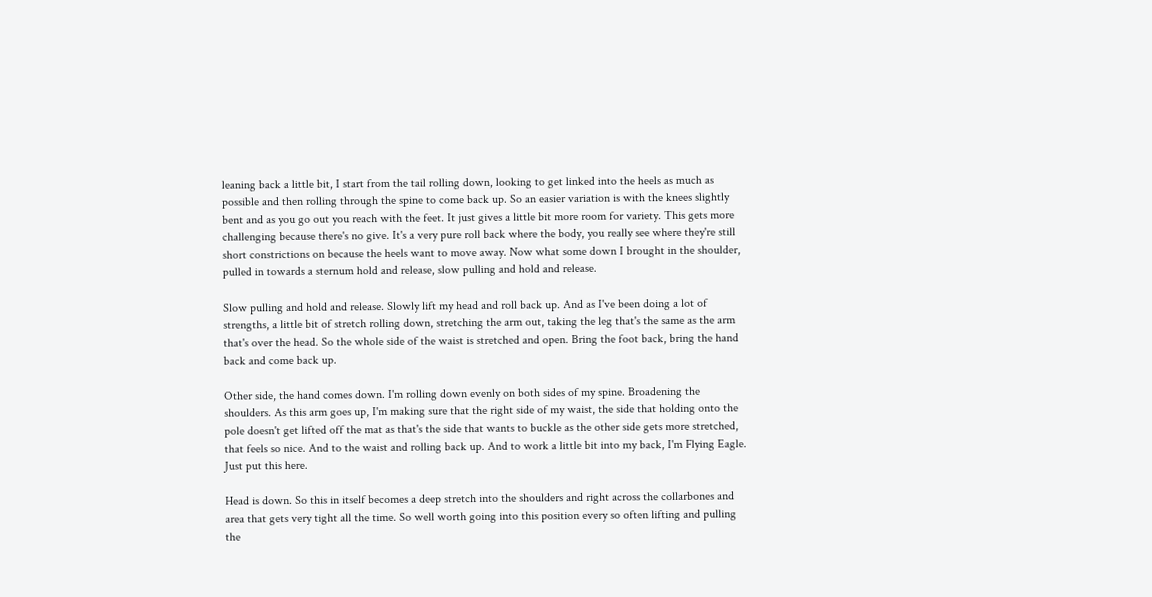leaning back a little bit, I start from the tail rolling down, looking to get linked into the heels as much as possible and then rolling through the spine to come back up. So an easier variation is with the knees slightly bent and as you go out you reach with the feet. It just gives a little bit more room for variety. This gets more challenging because there's no give. It's a very pure roll back where the body, you really see where they're still short constrictions on because the heels want to move away. Now what some down I brought in the shoulder, pulled in towards a sternum hold and release, slow pulling and hold and release.

Slow pulling and hold and release. Slowly lift my head and roll back up. And as I've been doing a lot of strengths, a little bit of stretch rolling down, stretching the arm out, taking the leg that's the same as the arm that's over the head. So the whole side of the waist is stretched and open. Bring the foot back, bring the hand back and come back up.

Other side, the hand comes down. I'm rolling down evenly on both sides of my spine. Broadening the shoulders. As this arm goes up, I'm making sure that the right side of my waist, the side that holding onto the pole doesn't get lifted off the mat as that's the side that wants to buckle as the other side gets more stretched, that feels so nice. And to the waist and rolling back up. And to work a little bit into my back, I'm Flying Eagle. Just put this here.

Head is down. So this in itself becomes a deep stretch into the shoulders and right across the collarbones and area that gets very tight all the time. So well worth going into this position every so often lifting and pulling the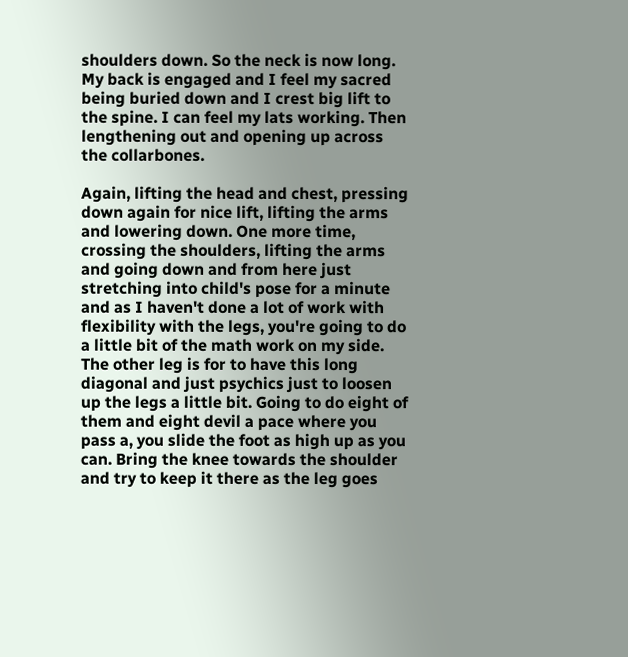shoulders down. So the neck is now long. My back is engaged and I feel my sacred being buried down and I crest big lift to the spine. I can feel my lats working. Then lengthening out and opening up across the collarbones.

Again, lifting the head and chest, pressing down again for nice lift, lifting the arms and lowering down. One more time, crossing the shoulders, lifting the arms and going down and from here just stretching into child's pose for a minute and as I haven't done a lot of work with flexibility with the legs, you're going to do a little bit of the math work on my side. The other leg is for to have this long diagonal and just psychics just to loosen up the legs a little bit. Going to do eight of them and eight devil a pace where you pass a, you slide the foot as high up as you can. Bring the knee towards the shoulder and try to keep it there as the leg goes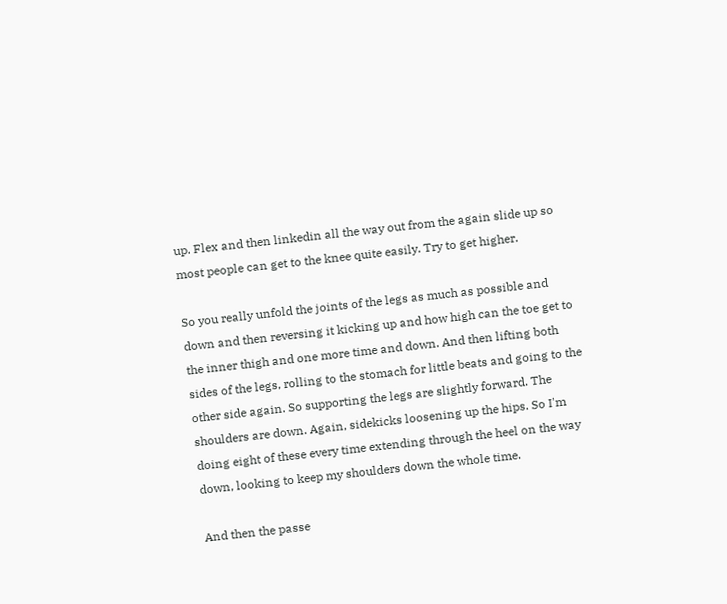up. Flex and then linkedin all the way out from the again slide up so most people can get to the knee quite easily. Try to get higher.

So you really unfold the joints of the legs as much as possible and down and then reversing it kicking up and how high can the toe get to the inner thigh and one more time and down. And then lifting both sides of the legs, rolling to the stomach for little beats and going to the other side again. So supporting the legs are slightly forward. The shoulders are down. Again, sidekicks loosening up the hips. So I'm doing eight of these every time extending through the heel on the way down, looking to keep my shoulders down the whole time.

And then the passe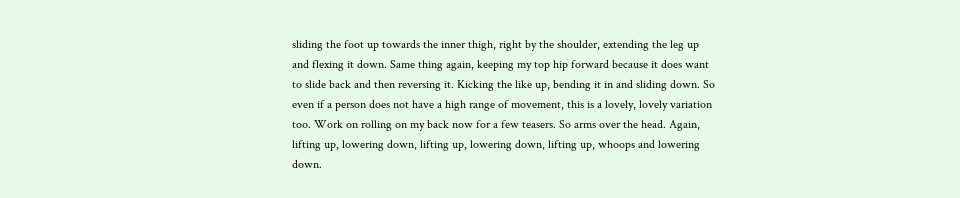sliding the foot up towards the inner thigh, right by the shoulder, extending the leg up and flexing it down. Same thing again, keeping my top hip forward because it does want to slide back and then reversing it. Kicking the like up, bending it in and sliding down. So even if a person does not have a high range of movement, this is a lovely, lovely variation too. Work on rolling on my back now for a few teasers. So arms over the head. Again, lifting up, lowering down, lifting up, lowering down, lifting up, whoops and lowering down.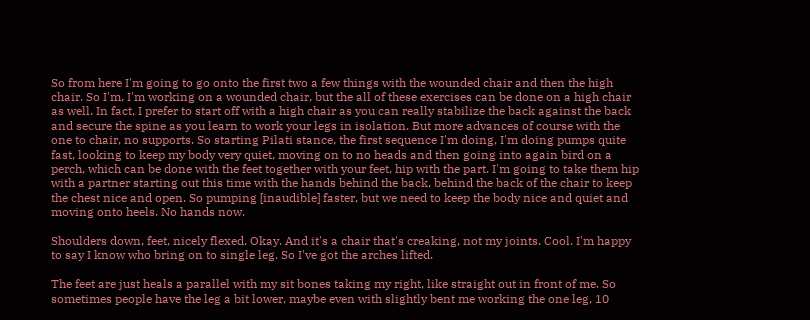So from here I'm going to go onto the first two a few things with the wounded chair and then the high chair. So I'm, I'm working on a wounded chair, but the all of these exercises can be done on a high chair as well. In fact, I prefer to start off with a high chair as you can really stabilize the back against the back and secure the spine as you learn to work your legs in isolation. But more advances of course with the one to chair, no supports. So starting Pilati stance, the first sequence I'm doing, I'm doing pumps quite fast, looking to keep my body very quiet, moving on to no heads and then going into again bird on a perch, which can be done with the feet together with your feet, hip with the part. I'm going to take them hip with a partner starting out this time with the hands behind the back, behind the back of the chair to keep the chest nice and open. So pumping [inaudible] faster, but we need to keep the body nice and quiet and moving onto heels. No hands now.

Shoulders down, feet, nicely flexed. Okay. And it's a chair that's creaking, not my joints. Cool. I'm happy to say I know who bring on to single leg. So I've got the arches lifted.

The feet are just heals a parallel with my sit bones taking my right, like straight out in front of me. So sometimes people have the leg a bit lower, maybe even with slightly bent me working the one leg, 10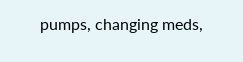pumps, changing meds,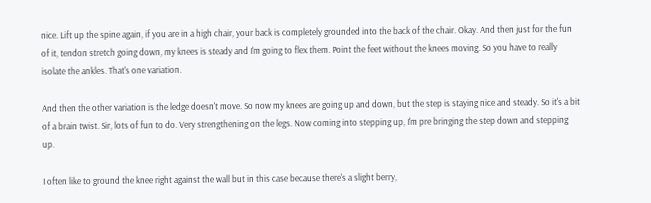nice. Lift up the spine again, if you are in a high chair, your back is completely grounded into the back of the chair. Okay. And then just for the fun of it, tendon stretch going down, my knees is steady and I'm going to flex them. Point the feet without the knees moving. So you have to really isolate the ankles. That's one variation.

And then the other variation is the ledge doesn't move. So now my knees are going up and down, but the step is staying nice and steady. So it's a bit of a brain twist. Sir, lots of fun to do. Very strengthening on the legs. Now coming into stepping up, I'm pre bringing the step down and stepping up.

I often like to ground the knee right against the wall but in this case because there's a slight berry,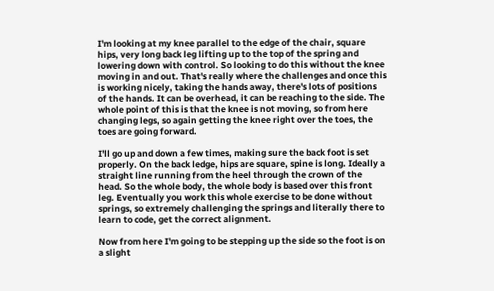I'm looking at my knee parallel to the edge of the chair, square hips, very long back leg lifting up to the top of the spring and lowering down with control. So looking to do this without the knee moving in and out. That's really where the challenges and once this is working nicely, taking the hands away, there's lots of positions of the hands. It can be overhead, it can be reaching to the side. The whole point of this is that the knee is not moving, so from here changing legs, so again getting the knee right over the toes, the toes are going forward.

I'll go up and down a few times, making sure the back foot is set properly. On the back ledge, hips are square, spine is long. Ideally a straight line running from the heel through the crown of the head. So the whole body, the whole body is based over this front leg. Eventually you work this whole exercise to be done without springs, so extremely challenging the springs and literally there to learn to code, get the correct alignment.

Now from here I'm going to be stepping up the side so the foot is on a slight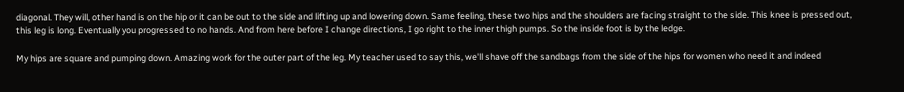diagonal. They will, other hand is on the hip or it can be out to the side and lifting up and lowering down. Same feeling, these two hips and the shoulders are facing straight to the side. This knee is pressed out, this leg is long. Eventually you progressed to no hands. And from here before I change directions, I go right to the inner thigh pumps. So the inside foot is by the ledge.

My hips are square and pumping down. Amazing work for the outer part of the leg. My teacher used to say this, we'll shave off the sandbags from the side of the hips for women who need it and indeed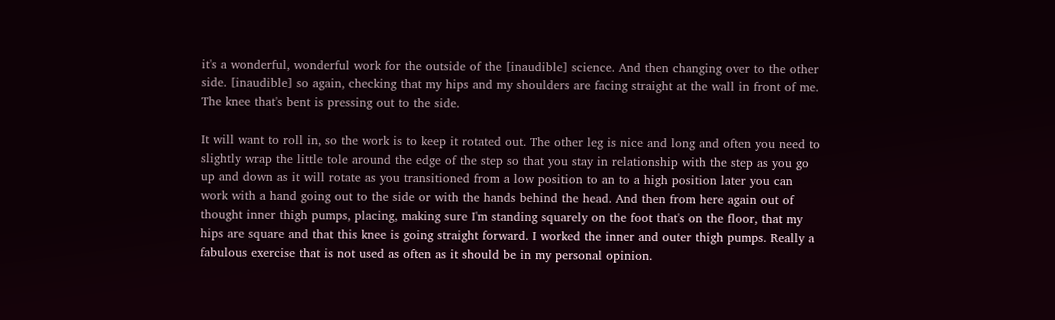it's a wonderful, wonderful work for the outside of the [inaudible] science. And then changing over to the other side. [inaudible] so again, checking that my hips and my shoulders are facing straight at the wall in front of me. The knee that's bent is pressing out to the side.

It will want to roll in, so the work is to keep it rotated out. The other leg is nice and long and often you need to slightly wrap the little tole around the edge of the step so that you stay in relationship with the step as you go up and down as it will rotate as you transitioned from a low position to an to a high position later you can work with a hand going out to the side or with the hands behind the head. And then from here again out of thought inner thigh pumps, placing, making sure I'm standing squarely on the foot that's on the floor, that my hips are square and that this knee is going straight forward. I worked the inner and outer thigh pumps. Really a fabulous exercise that is not used as often as it should be in my personal opinion.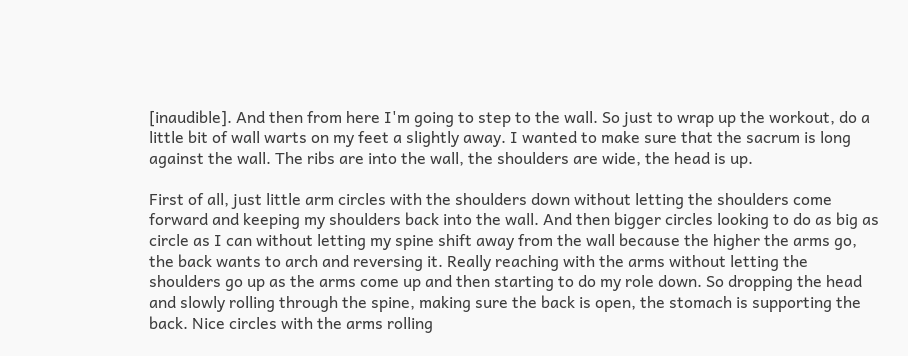[inaudible]. And then from here I'm going to step to the wall. So just to wrap up the workout, do a little bit of wall warts on my feet a slightly away. I wanted to make sure that the sacrum is long against the wall. The ribs are into the wall, the shoulders are wide, the head is up.

First of all, just little arm circles with the shoulders down without letting the shoulders come forward and keeping my shoulders back into the wall. And then bigger circles looking to do as big as circle as I can without letting my spine shift away from the wall because the higher the arms go, the back wants to arch and reversing it. Really reaching with the arms without letting the shoulders go up as the arms come up and then starting to do my role down. So dropping the head and slowly rolling through the spine, making sure the back is open, the stomach is supporting the back. Nice circles with the arms rolling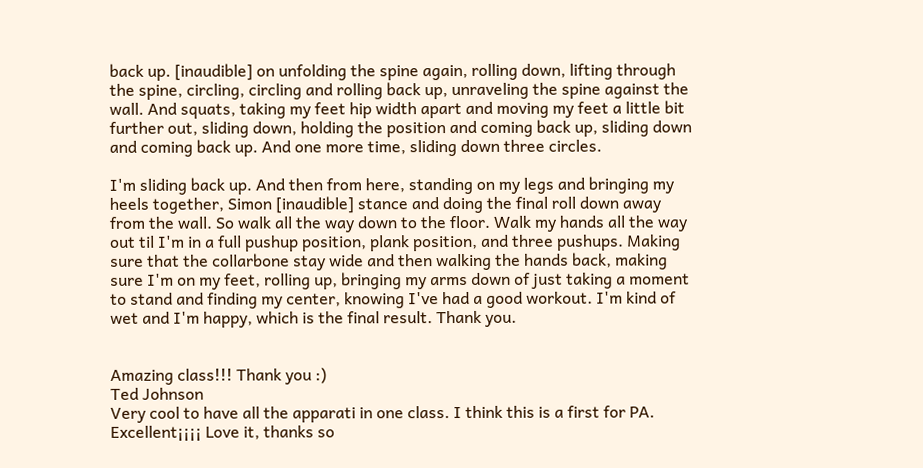back up. [inaudible] on unfolding the spine again, rolling down, lifting through the spine, circling, circling and rolling back up, unraveling the spine against the wall. And squats, taking my feet hip width apart and moving my feet a little bit further out, sliding down, holding the position and coming back up, sliding down and coming back up. And one more time, sliding down three circles.

I'm sliding back up. And then from here, standing on my legs and bringing my heels together, Simon [inaudible] stance and doing the final roll down away from the wall. So walk all the way down to the floor. Walk my hands all the way out til I'm in a full pushup position, plank position, and three pushups. Making sure that the collarbone stay wide and then walking the hands back, making sure I'm on my feet, rolling up, bringing my arms down of just taking a moment to stand and finding my center, knowing I've had a good workout. I'm kind of wet and I'm happy, which is the final result. Thank you.


Amazing class!!! Thank you :)
Ted Johnson
Very cool to have all the apparati in one class. I think this is a first for PA.
Excellent¡¡¡¡ Love it, thanks so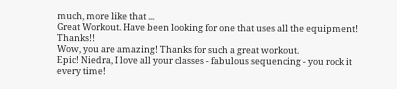much, more like that ...
Great Workout. Have been looking for one that uses all the equipment! Thanks!!
Wow, you are amazing! Thanks for such a great workout.
Epic! Niedra, I love all your classes - fabulous sequencing - you rock it every time!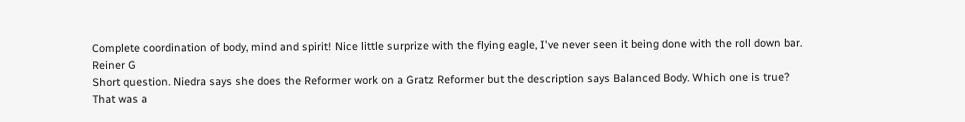Complete coordination of body, mind and spirit! Nice little surprize with the flying eagle, I've never seen it being done with the roll down bar.
Reiner G
Short question. Niedra says she does the Reformer work on a Gratz Reformer but the description says Balanced Body. Which one is true?
That was a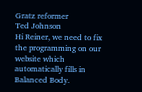Gratz reformer
Ted Johnson
Hi Reiner, we need to fix the programming on our website which automatically fills in Balanced Body.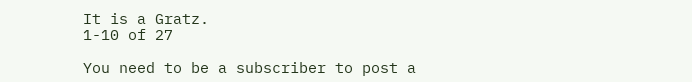It is a Gratz.
1-10 of 27

You need to be a subscriber to post a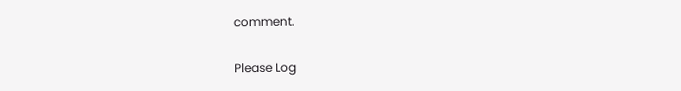comment.

Please Log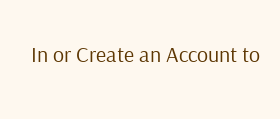In or Create an Account to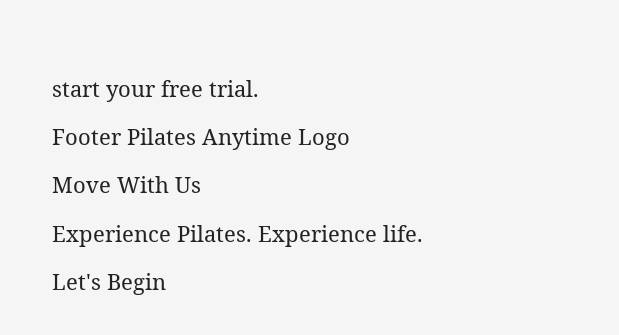start your free trial.

Footer Pilates Anytime Logo

Move With Us

Experience Pilates. Experience life.

Let's Begin